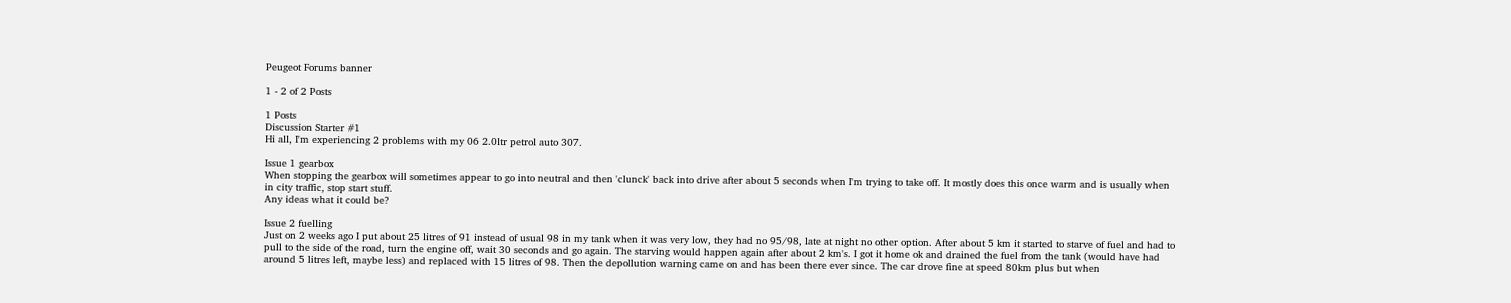Peugeot Forums banner

1 - 2 of 2 Posts

1 Posts
Discussion Starter #1
Hi all, I'm experiencing 2 problems with my 06 2.0ltr petrol auto 307.

Issue 1 gearbox
When stopping the gearbox will sometimes appear to go into neutral and then 'clunck' back into drive after about 5 seconds when I'm trying to take off. It mostly does this once warm and is usually when in city traffic, stop start stuff.
Any ideas what it could be?

Issue 2 fuelling
Just on 2 weeks ago I put about 25 litres of 91 instead of usual 98 in my tank when it was very low, they had no 95/98, late at night no other option. After about 5 km it started to starve of fuel and had to pull to the side of the road, turn the engine off, wait 30 seconds and go again. The starving would happen again after about 2 km's. I got it home ok and drained the fuel from the tank (would have had around 5 litres left, maybe less) and replaced with 15 litres of 98. Then the depollution warning came on and has been there ever since. The car drove fine at speed 80km plus but when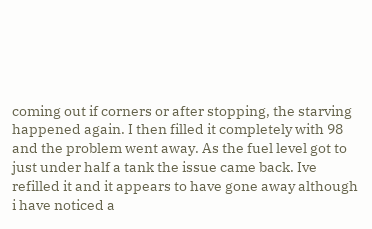coming out if corners or after stopping, the starving happened again. I then filled it completely with 98 and the problem went away. As the fuel level got to just under half a tank the issue came back. Ive refilled it and it appears to have gone away although i have noticed a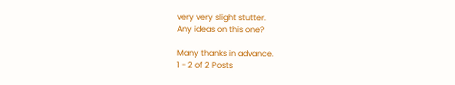very very slight stutter.
Any ideas on this one?

Many thanks in advance.
1 - 2 of 2 Posts